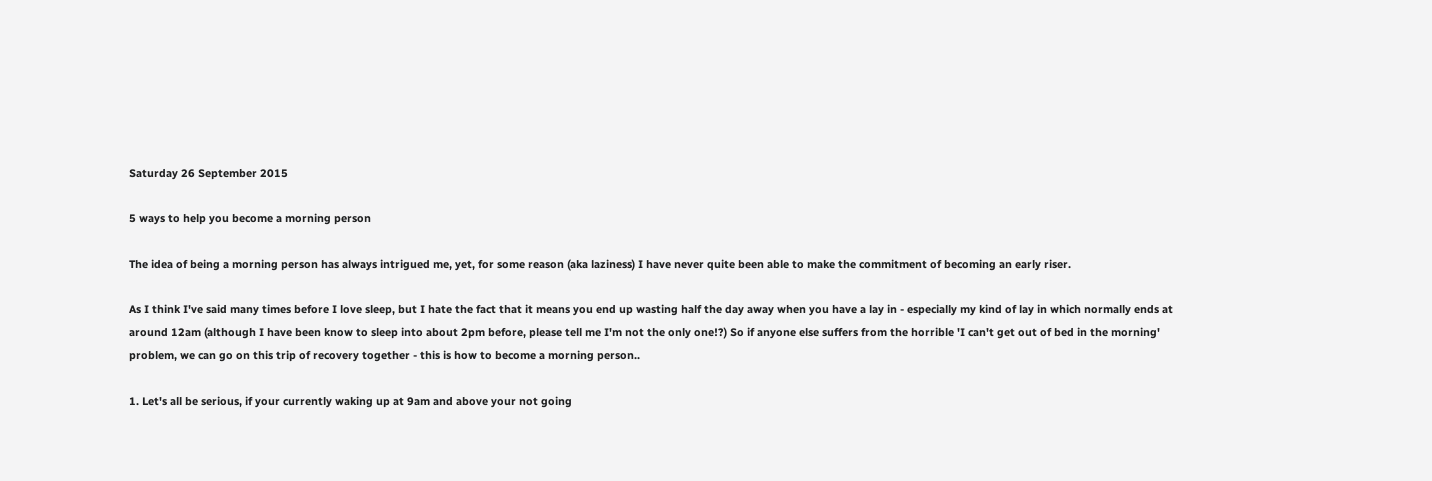Saturday 26 September 2015

5 ways to help you become a morning person

The idea of being a morning person has always intrigued me, yet, for some reason (aka laziness) I have never quite been able to make the commitment of becoming an early riser.

As I think I've said many times before I love sleep, but I hate the fact that it means you end up wasting half the day away when you have a lay in - especially my kind of lay in which normally ends at around 12am (although I have been know to sleep into about 2pm before, please tell me I'm not the only one!?) So if anyone else suffers from the horrible 'I can't get out of bed in the morning' problem, we can go on this trip of recovery together - this is how to become a morning person..

1. Let's all be serious, if your currently waking up at 9am and above your not going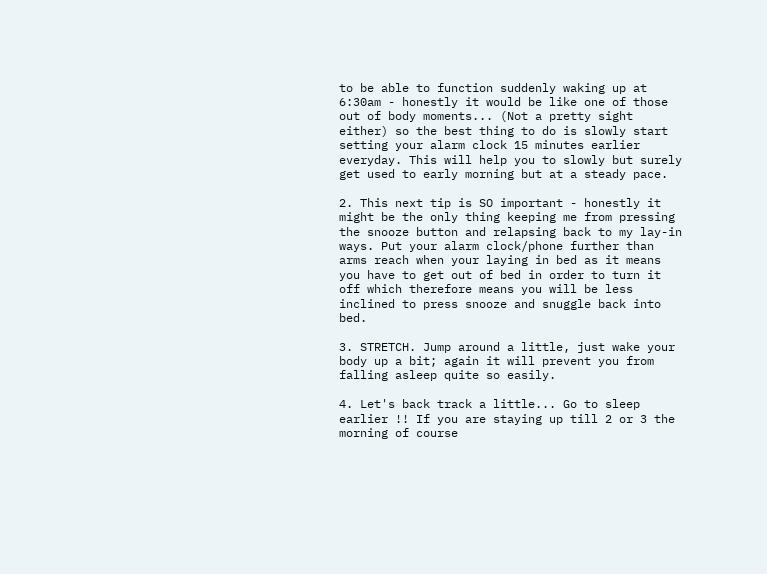to be able to function suddenly waking up at 6:30am - honestly it would be like one of those out of body moments... (Not a pretty sight either) so the best thing to do is slowly start setting your alarm clock 15 minutes earlier everyday. This will help you to slowly but surely get used to early morning but at a steady pace.

2. This next tip is SO important - honestly it might be the only thing keeping me from pressing the snooze button and relapsing back to my lay-in ways. Put your alarm clock/phone further than arms reach when your laying in bed as it means you have to get out of bed in order to turn it off which therefore means you will be less inclined to press snooze and snuggle back into bed.

3. STRETCH. Jump around a little, just wake your body up a bit; again it will prevent you from falling asleep quite so easily.

4. Let's back track a little... Go to sleep earlier !! If you are staying up till 2 or 3 the morning of course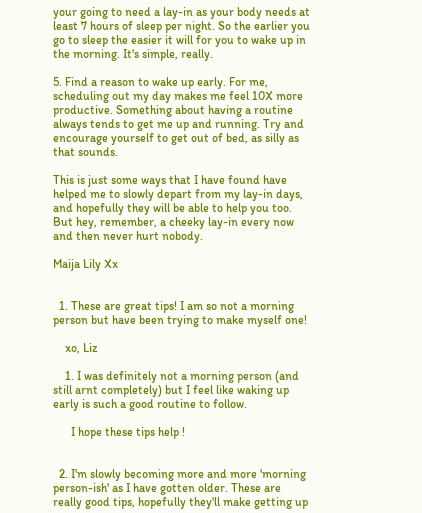your going to need a lay-in as your body needs at least 7 hours of sleep per night. So the earlier you go to sleep the easier it will for you to wake up in the morning. It's simple, really.

5. Find a reason to wake up early. For me, scheduling out my day makes me feel 10X more productive. Something about having a routine always tends to get me up and running. Try and encourage yourself to get out of bed, as silly as that sounds.

This is just some ways that I have found have helped me to slowly depart from my lay-in days, and hopefully they will be able to help you too. But hey, remember, a cheeky lay-in every now and then never hurt nobody.

Maija Lily Xx


  1. These are great tips! I am so not a morning person but have been trying to make myself one!

    xo, Liz

    1. I was definitely not a morning person (and still arnt completely) but I feel like waking up early is such a good routine to follow.

      I hope these tips help !


  2. I'm slowly becoming more and more 'morning person-ish' as I have gotten older. These are really good tips, hopefully they'll make getting up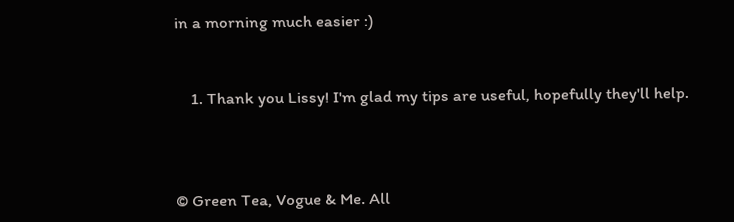in a morning much easier :)


    1. Thank you Lissy! I'm glad my tips are useful, hopefully they'll help.



© Green Tea, Vogue & Me. All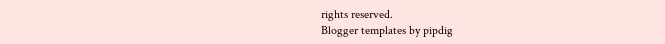rights reserved.
Blogger templates by pipdig